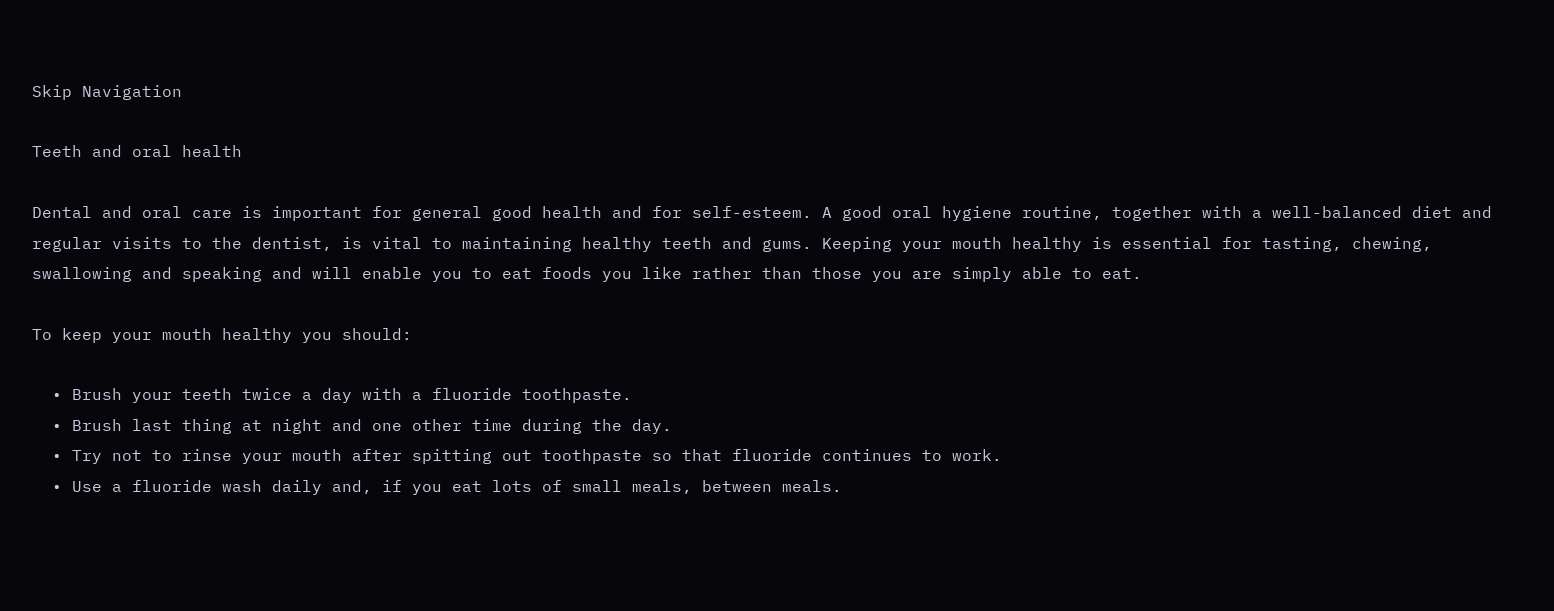Skip Navigation

Teeth and oral health

Dental and oral care is important for general good health and for self-esteem. A good oral hygiene routine, together with a well-balanced diet and regular visits to the dentist, is vital to maintaining healthy teeth and gums. Keeping your mouth healthy is essential for tasting, chewing, swallowing and speaking and will enable you to eat foods you like rather than those you are simply able to eat.

To keep your mouth healthy you should:

  • Brush your teeth twice a day with a fluoride toothpaste.
  • Brush last thing at night and one other time during the day.
  • Try not to rinse your mouth after spitting out toothpaste so that fluoride continues to work.
  • Use a fluoride wash daily and, if you eat lots of small meals, between meals.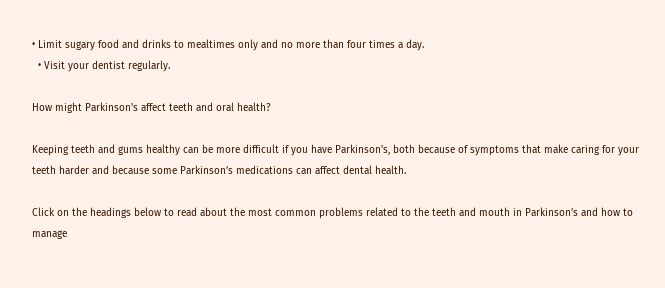• Limit sugary food and drinks to mealtimes only and no more than four times a day.
  • Visit your dentist regularly.

How might Parkinson's affect teeth and oral health?

Keeping teeth and gums healthy can be more difficult if you have Parkinson's, both because of symptoms that make caring for your teeth harder and because some Parkinson’s medications can affect dental health.

Click on the headings below to read about the most common problems related to the teeth and mouth in Parkinson’s and how to manage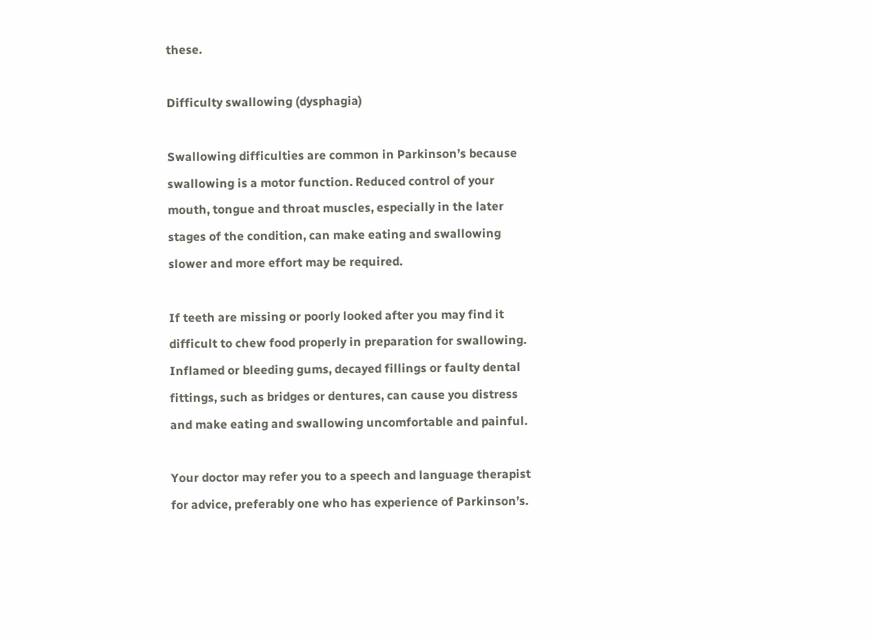these.

Difficulty swallowing (dysphagia)

Swallowing difficulties are common in Parkinson’s because swallowing is a motor function. Reduced control of your mouth, tongue and throat muscles, especially in the later stages of the condition, can make eating and swallowing slower and more effort may be required.

If teeth are missing or poorly looked after you may find it difficult to chew food properly in preparation for swallowing. Inflamed or bleeding gums, decayed fillings or faulty dental fittings, such as bridges or dentures, can cause you distress and make eating and swallowing uncomfortable and painful.

Your doctor may refer you to a speech and language therapist for advice, preferably one who has experience of Parkinson’s.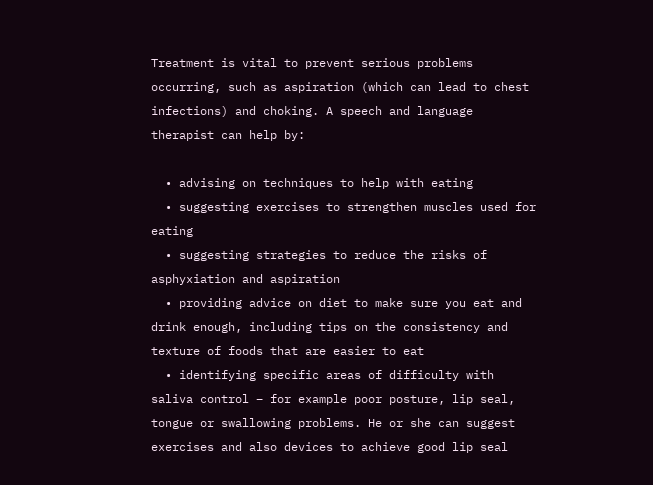Treatment is vital to prevent serious problems occurring, such as aspiration (which can lead to chest infections) and choking. A speech and language therapist can help by:

  • advising on techniques to help with eating
  • suggesting exercises to strengthen muscles used for eating
  • suggesting strategies to reduce the risks of asphyxiation and aspiration
  • providing advice on diet to make sure you eat and drink enough, including tips on the consistency and texture of foods that are easier to eat
  • identifying specific areas of difficulty with saliva control – for example poor posture, lip seal, tongue or swallowing problems. He or she can suggest exercises and also devices to achieve good lip seal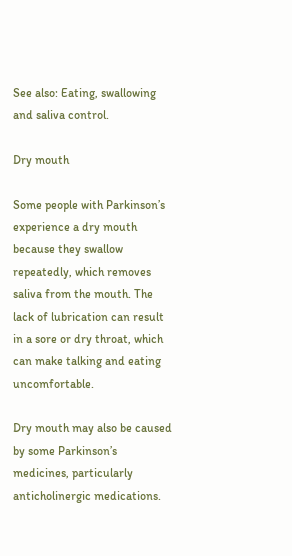See also: Eating, swallowing and saliva control.

Dry mouth

Some people with Parkinson’s experience a dry mouth because they swallow repeatedly, which removes saliva from the mouth. The lack of lubrication can result in a sore or dry throat, which can make talking and eating uncomfortable.

Dry mouth may also be caused by some Parkinson’s medicines, particularly anticholinergic medications.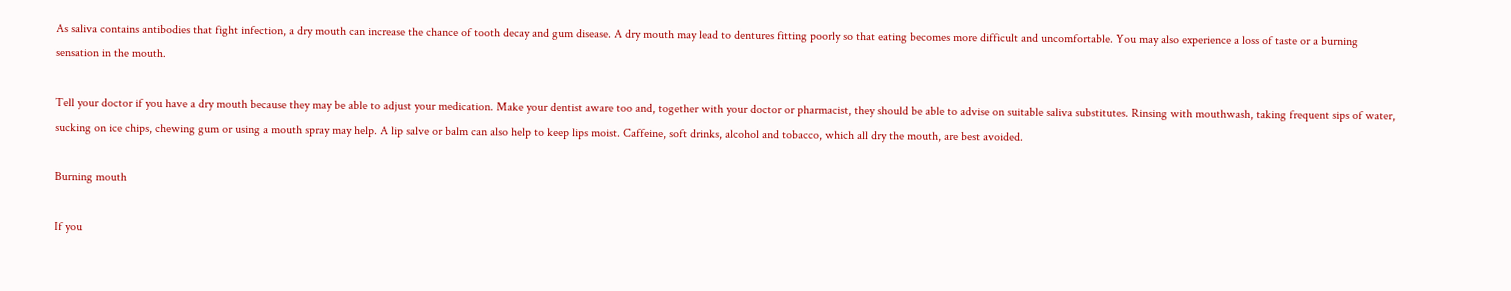As saliva contains antibodies that fight infection, a dry mouth can increase the chance of tooth decay and gum disease. A dry mouth may lead to dentures fitting poorly so that eating becomes more difficult and uncomfortable. You may also experience a loss of taste or a burning sensation in the mouth.

Tell your doctor if you have a dry mouth because they may be able to adjust your medication. Make your dentist aware too and, together with your doctor or pharmacist, they should be able to advise on suitable saliva substitutes. Rinsing with mouthwash, taking frequent sips of water, sucking on ice chips, chewing gum or using a mouth spray may help. A lip salve or balm can also help to keep lips moist. Caffeine, soft drinks, alcohol and tobacco, which all dry the mouth, are best avoided.

Burning mouth

If you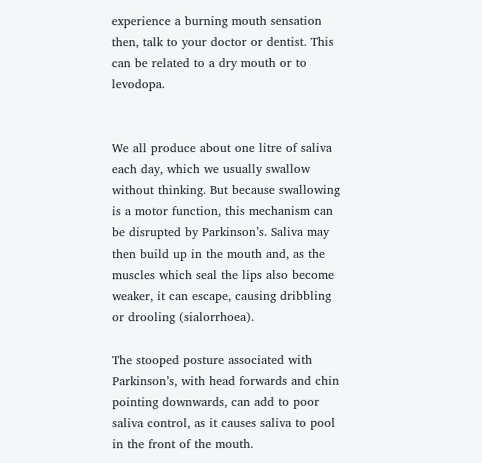experience a burning mouth sensation then, talk to your doctor or dentist. This can be related to a dry mouth or to levodopa.


We all produce about one litre of saliva each day, which we usually swallow without thinking. But because swallowing is a motor function, this mechanism can be disrupted by Parkinson’s. Saliva may then build up in the mouth and, as the muscles which seal the lips also become weaker, it can escape, causing dribbling or drooling (sialorrhoea).

The stooped posture associated with Parkinson’s, with head forwards and chin pointing downwards, can add to poor saliva control, as it causes saliva to pool in the front of the mouth.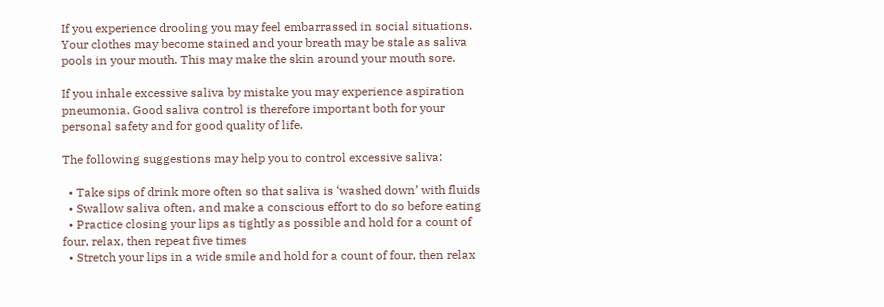If you experience drooling you may feel embarrassed in social situations. Your clothes may become stained and your breath may be stale as saliva pools in your mouth. This may make the skin around your mouth sore.

If you inhale excessive saliva by mistake you may experience aspiration pneumonia. Good saliva control is therefore important both for your personal safety and for good quality of life.

The following suggestions may help you to control excessive saliva:

  • Take sips of drink more often so that saliva is ‘washed down’ with fluids
  • Swallow saliva often, and make a conscious effort to do so before eating
  • Practice closing your lips as tightly as possible and hold for a count of four, relax, then repeat five times
  • Stretch your lips in a wide smile and hold for a count of four, then relax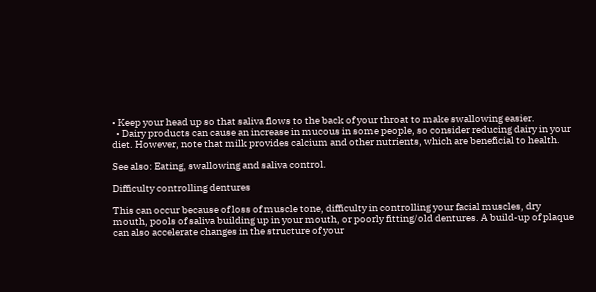• Keep your head up so that saliva flows to the back of your throat to make swallowing easier.
  • Dairy products can cause an increase in mucous in some people, so consider reducing dairy in your diet. However, note that milk provides calcium and other nutrients, which are beneficial to health.

See also: Eating, swallowing and saliva control.

Difficulty controlling dentures

This can occur because of loss of muscle tone, difficulty in controlling your facial muscles, dry mouth, pools of saliva building up in your mouth, or poorly fitting/old dentures. A build-up of plaque can also accelerate changes in the structure of your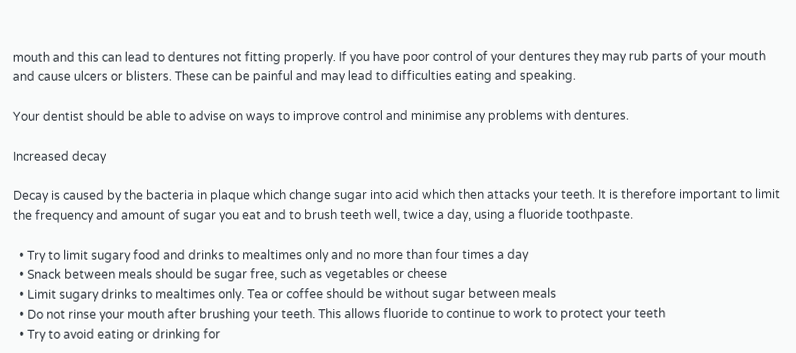mouth and this can lead to dentures not fitting properly. If you have poor control of your dentures they may rub parts of your mouth and cause ulcers or blisters. These can be painful and may lead to difficulties eating and speaking.

Your dentist should be able to advise on ways to improve control and minimise any problems with dentures.

Increased decay

Decay is caused by the bacteria in plaque which change sugar into acid which then attacks your teeth. It is therefore important to limit the frequency and amount of sugar you eat and to brush teeth well, twice a day, using a fluoride toothpaste.

  • Try to limit sugary food and drinks to mealtimes only and no more than four times a day
  • Snack between meals should be sugar free, such as vegetables or cheese
  • Limit sugary drinks to mealtimes only. Tea or coffee should be without sugar between meals
  • Do not rinse your mouth after brushing your teeth. This allows fluoride to continue to work to protect your teeth
  • Try to avoid eating or drinking for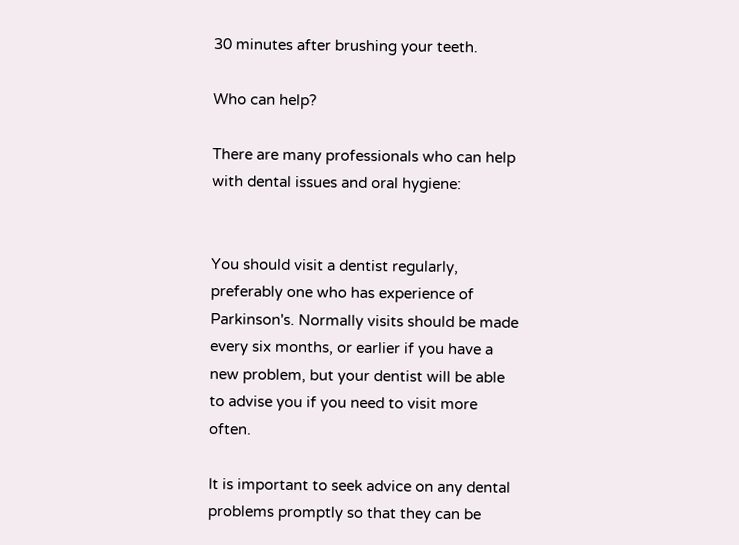30 minutes after brushing your teeth.

Who can help?

There are many professionals who can help with dental issues and oral hygiene:


You should visit a dentist regularly, preferably one who has experience of Parkinson's. Normally visits should be made every six months, or earlier if you have a new problem, but your dentist will be able to advise you if you need to visit more often.

It is important to seek advice on any dental problems promptly so that they can be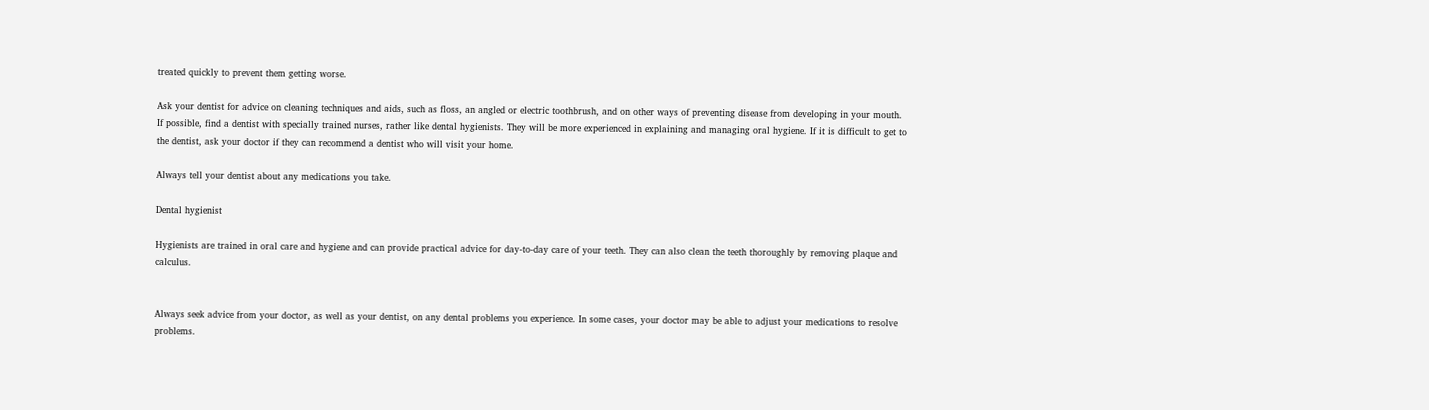treated quickly to prevent them getting worse.

Ask your dentist for advice on cleaning techniques and aids, such as floss, an angled or electric toothbrush, and on other ways of preventing disease from developing in your mouth. If possible, find a dentist with specially trained nurses, rather like dental hygienists. They will be more experienced in explaining and managing oral hygiene. If it is difficult to get to the dentist, ask your doctor if they can recommend a dentist who will visit your home.

Always tell your dentist about any medications you take.

Dental hygienist

Hygienists are trained in oral care and hygiene and can provide practical advice for day-to-day care of your teeth. They can also clean the teeth thoroughly by removing plaque and calculus.


Always seek advice from your doctor, as well as your dentist, on any dental problems you experience. In some cases, your doctor may be able to adjust your medications to resolve problems.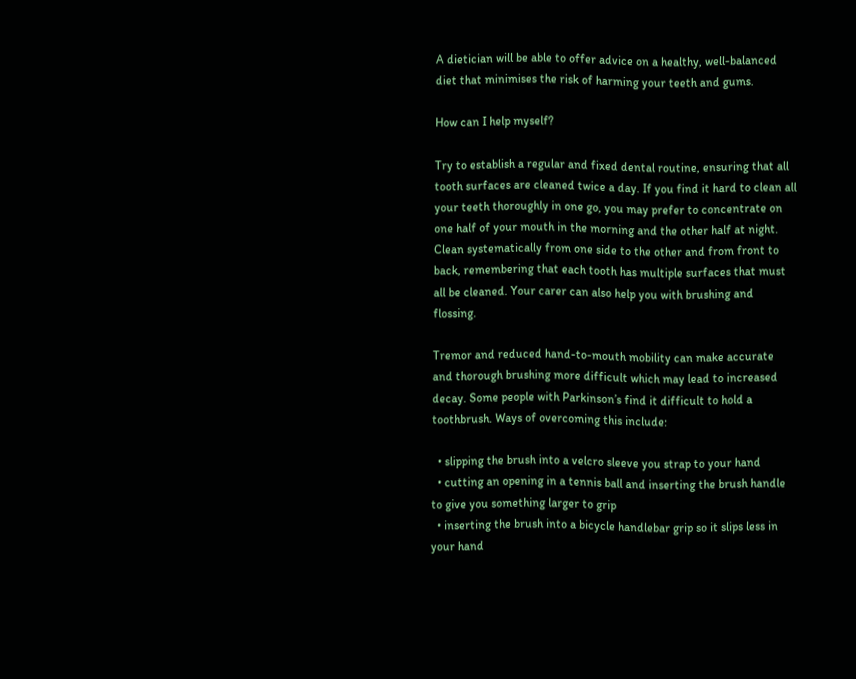A dietician will be able to offer advice on a healthy, well-balanced diet that minimises the risk of harming your teeth and gums.

How can I help myself?

Try to establish a regular and fixed dental routine, ensuring that all tooth surfaces are cleaned twice a day. If you find it hard to clean all your teeth thoroughly in one go, you may prefer to concentrate on one half of your mouth in the morning and the other half at night. Clean systematically from one side to the other and from front to back, remembering that each tooth has multiple surfaces that must all be cleaned. Your carer can also help you with brushing and flossing.

Tremor and reduced hand-to-mouth mobility can make accurate and thorough brushing more difficult which may lead to increased decay. Some people with Parkinson’s find it difficult to hold a toothbrush. Ways of overcoming this include:

  • slipping the brush into a velcro sleeve you strap to your hand
  • cutting an opening in a tennis ball and inserting the brush handle to give you something larger to grip
  • inserting the brush into a bicycle handlebar grip so it slips less in your hand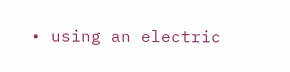• using an electric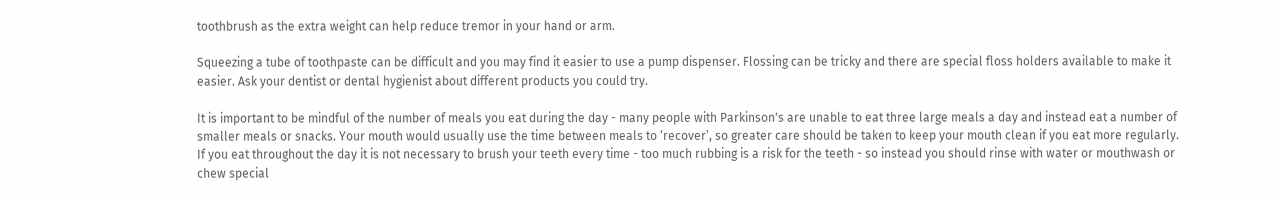toothbrush as the extra weight can help reduce tremor in your hand or arm.

Squeezing a tube of toothpaste can be difficult and you may find it easier to use a pump dispenser. Flossing can be tricky and there are special floss holders available to make it easier. Ask your dentist or dental hygienist about different products you could try.

It is important to be mindful of the number of meals you eat during the day - many people with Parkinson's are unable to eat three large meals a day and instead eat a number of smaller meals or snacks. Your mouth would usually use the time between meals to ‘recover’, so greater care should be taken to keep your mouth clean if you eat more regularly. If you eat throughout the day it is not necessary to brush your teeth every time - too much rubbing is a risk for the teeth - so instead you should rinse with water or mouthwash or chew special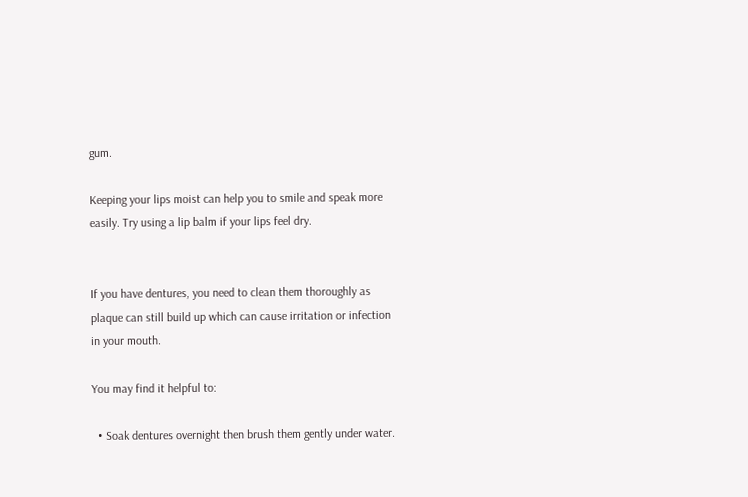gum.

Keeping your lips moist can help you to smile and speak more easily. Try using a lip balm if your lips feel dry.


If you have dentures, you need to clean them thoroughly as plaque can still build up which can cause irritation or infection in your mouth.

You may find it helpful to:

  • Soak dentures overnight then brush them gently under water.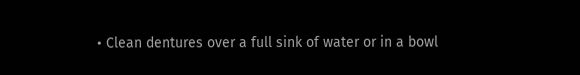• Clean dentures over a full sink of water or in a bowl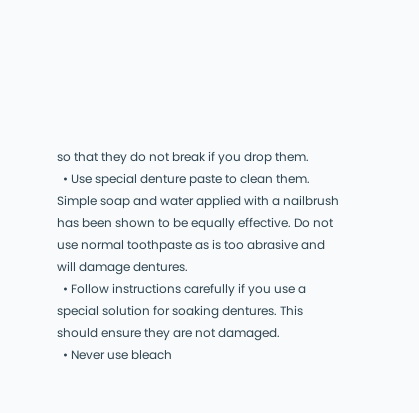so that they do not break if you drop them.
  • Use special denture paste to clean them. Simple soap and water applied with a nailbrush has been shown to be equally effective. Do not use normal toothpaste as is too abrasive and will damage dentures.
  • Follow instructions carefully if you use a special solution for soaking dentures. This should ensure they are not damaged.
  • Never use bleach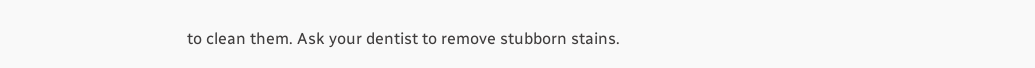to clean them. Ask your dentist to remove stubborn stains.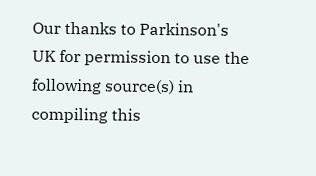Our thanks to Parkinson's UK for permission to use the following source(s) in compiling this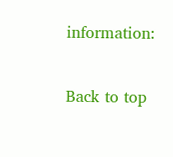information:

Back to top